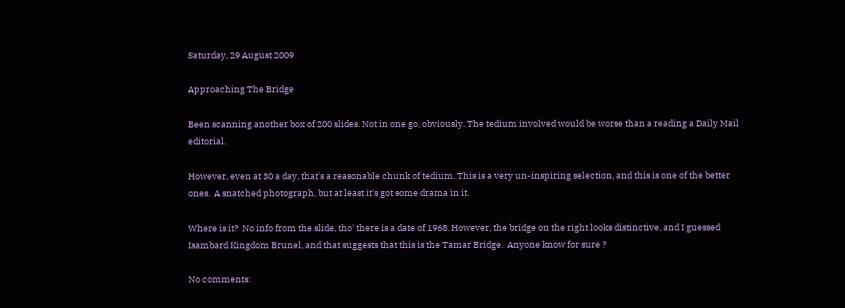Saturday, 29 August 2009

Approaching The Bridge

Been scanning another box of 200 slides. Not in one go, obviously. The tedium involved would be worse than a reading a Daily Mail editorial.

However, even at 30 a day, that's a reasonable chunk of tedium. This is a very un-inspiring selection, and this is one of the better ones.  A snatched photograph, but at least it's got some drama in it.

Where is it?  No info from the slide, tho' there is a date of 1968. However, the bridge on the right looks distinctive, and I guessed Isambard Kingdom Brunel, and that suggests that this is the Tamar Bridge.  Anyone know for sure ?

No comments: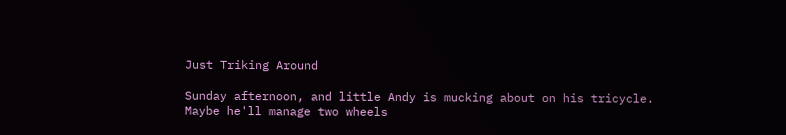Just Triking Around

Sunday afternoon, and little Andy is mucking about on his tricycle. Maybe he'll manage two wheels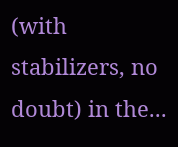(with stabilizers, no doubt) in the...